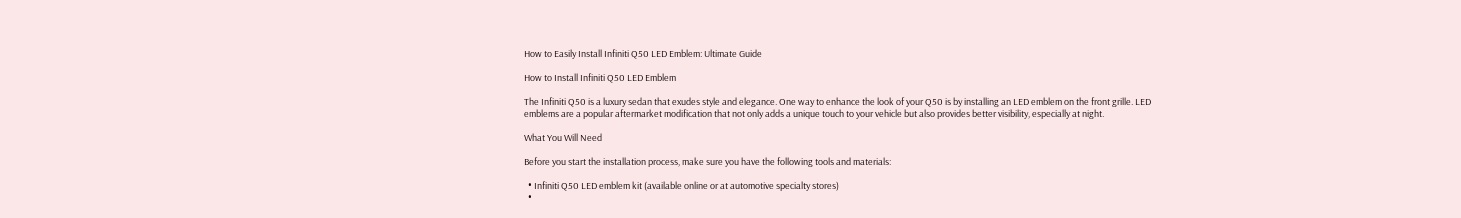How to Easily Install Infiniti Q50 LED Emblem: Ultimate Guide

How to Install Infiniti Q50 LED Emblem

The Infiniti Q50 is a luxury sedan that exudes style and elegance. One way to enhance the look of your Q50 is by installing an LED emblem on the front grille. LED emblems are a popular aftermarket modification that not only adds a unique touch to your vehicle but also provides better visibility, especially at night.

What You Will Need

Before you start the installation process, make sure you have the following tools and materials:

  • Infiniti Q50 LED emblem kit (available online or at automotive specialty stores)
  •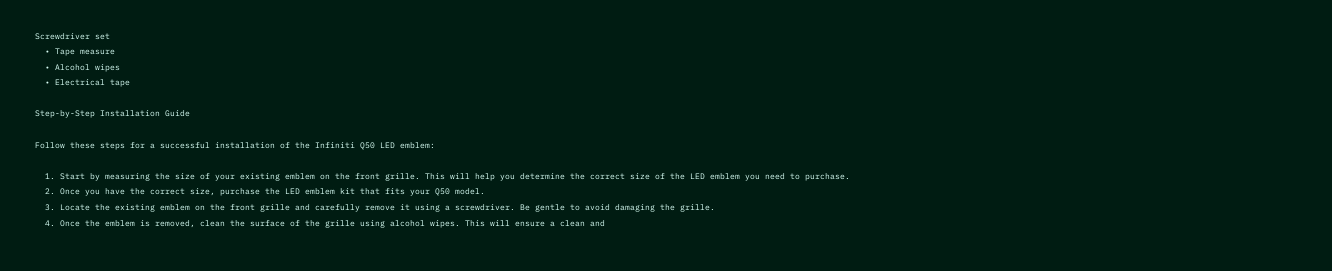Screwdriver set
  • Tape measure
  • Alcohol wipes
  • Electrical tape

Step-by-Step Installation Guide

Follow these steps for a successful installation of the Infiniti Q50 LED emblem:

  1. Start by measuring the size of your existing emblem on the front grille. This will help you determine the correct size of the LED emblem you need to purchase.
  2. Once you have the correct size, purchase the LED emblem kit that fits your Q50 model.
  3. Locate the existing emblem on the front grille and carefully remove it using a screwdriver. Be gentle to avoid damaging the grille.
  4. Once the emblem is removed, clean the surface of the grille using alcohol wipes. This will ensure a clean and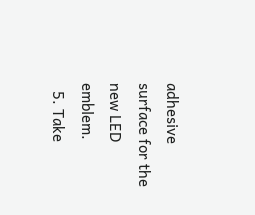adhesive surface for the new LED emblem.
  5. Take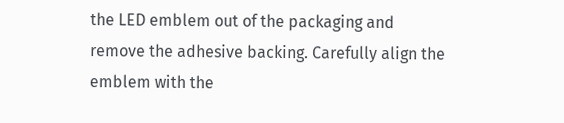the LED emblem out of the packaging and remove the adhesive backing. Carefully align the emblem with the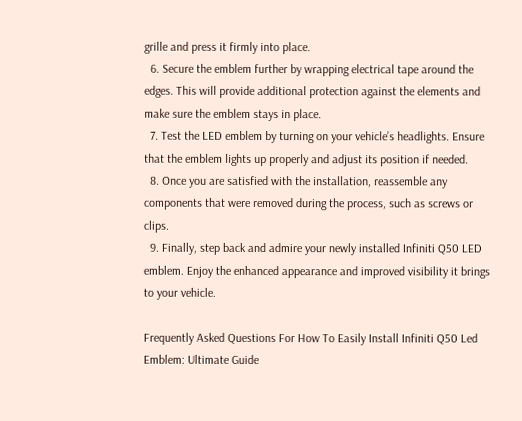grille and press it firmly into place.
  6. Secure the emblem further by wrapping electrical tape around the edges. This will provide additional protection against the elements and make sure the emblem stays in place.
  7. Test the LED emblem by turning on your vehicle’s headlights. Ensure that the emblem lights up properly and adjust its position if needed.
  8. Once you are satisfied with the installation, reassemble any components that were removed during the process, such as screws or clips.
  9. Finally, step back and admire your newly installed Infiniti Q50 LED emblem. Enjoy the enhanced appearance and improved visibility it brings to your vehicle.

Frequently Asked Questions For How To Easily Install Infiniti Q50 Led Emblem: Ultimate Guide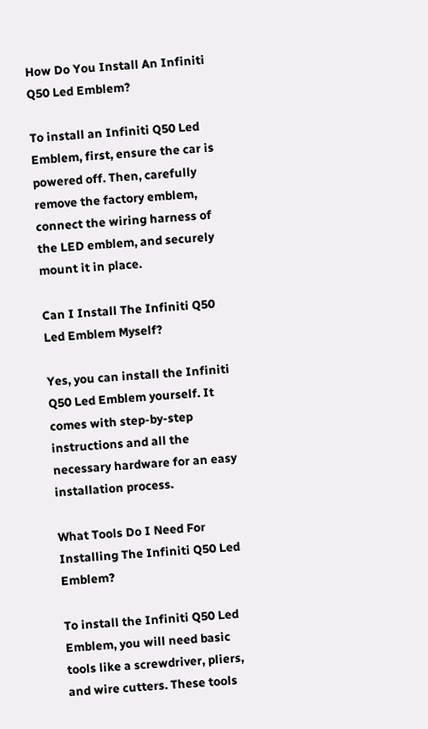How Do You Install An Infiniti Q50 Led Emblem?

To install an Infiniti Q50 Led Emblem, first, ensure the car is powered off. Then, carefully remove the factory emblem, connect the wiring harness of the LED emblem, and securely mount it in place.

Can I Install The Infiniti Q50 Led Emblem Myself?

Yes, you can install the Infiniti Q50 Led Emblem yourself. It comes with step-by-step instructions and all the necessary hardware for an easy installation process.

What Tools Do I Need For Installing The Infiniti Q50 Led Emblem?

To install the Infiniti Q50 Led Emblem, you will need basic tools like a screwdriver, pliers, and wire cutters. These tools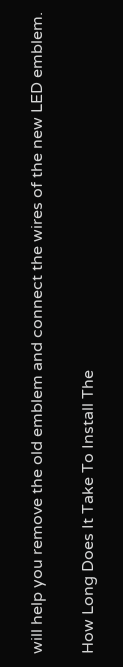will help you remove the old emblem and connect the wires of the new LED emblem.

How Long Does It Take To Install The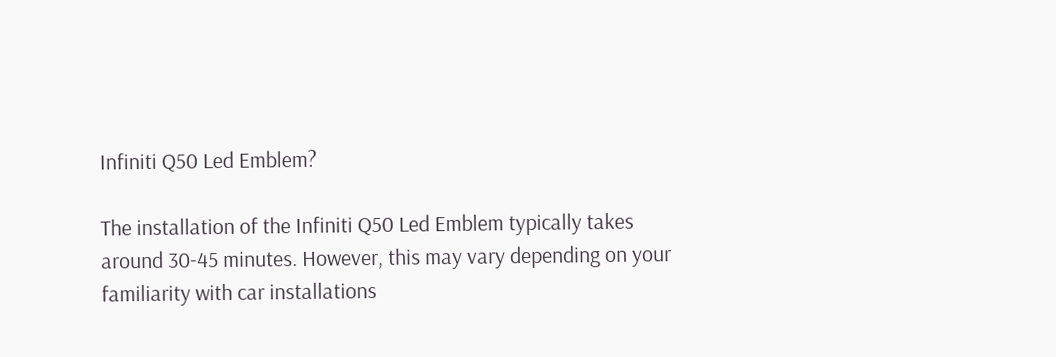Infiniti Q50 Led Emblem?

The installation of the Infiniti Q50 Led Emblem typically takes around 30-45 minutes. However, this may vary depending on your familiarity with car installations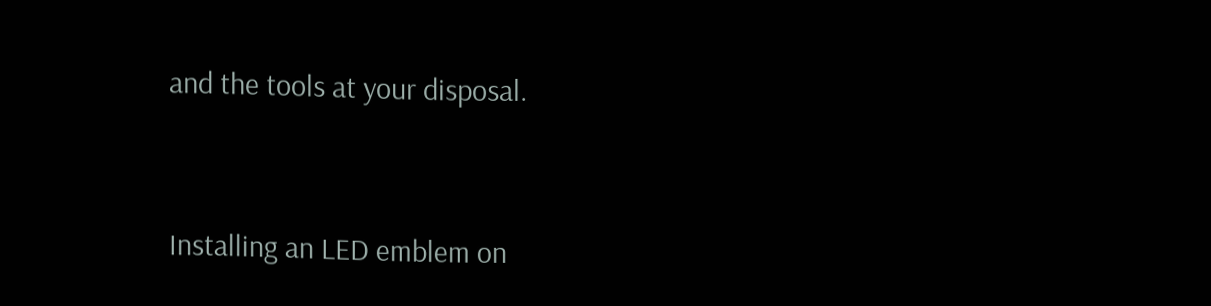and the tools at your disposal.


Installing an LED emblem on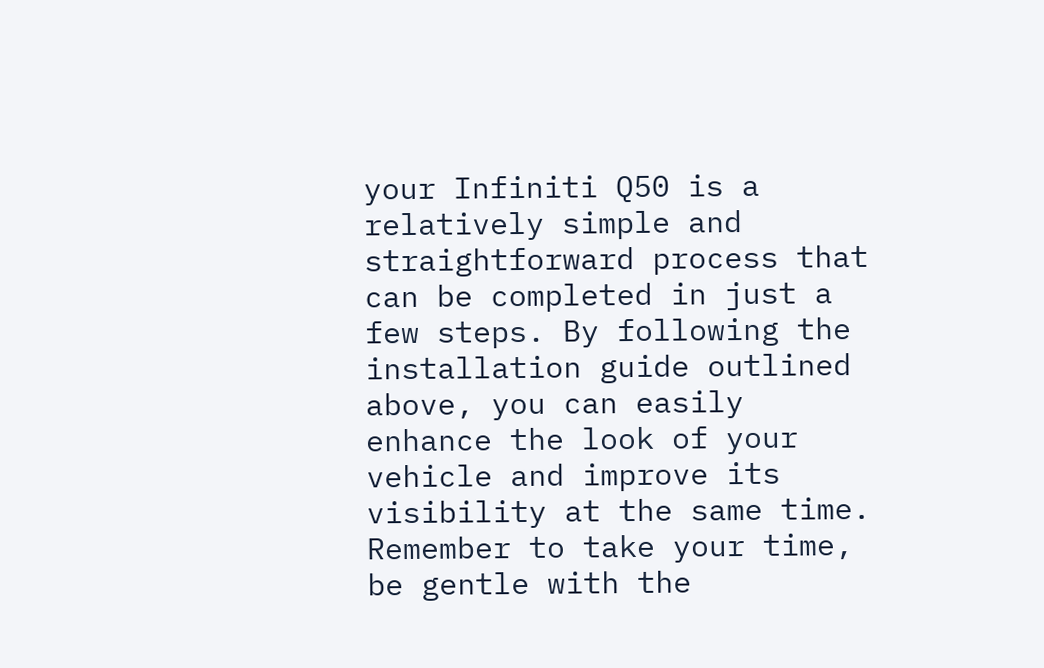your Infiniti Q50 is a relatively simple and straightforward process that can be completed in just a few steps. By following the installation guide outlined above, you can easily enhance the look of your vehicle and improve its visibility at the same time. Remember to take your time, be gentle with the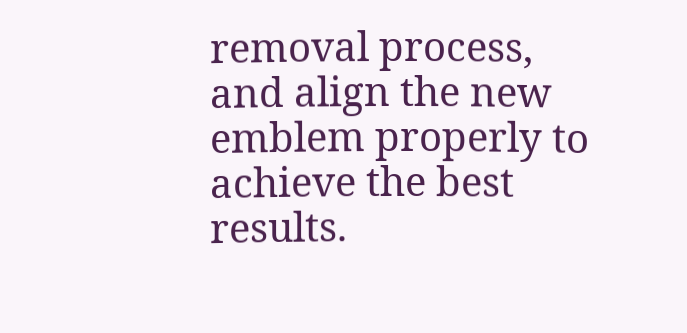removal process, and align the new emblem properly to achieve the best results.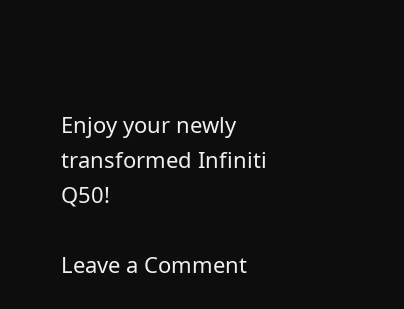Enjoy your newly transformed Infiniti Q50!

Leave a Comment